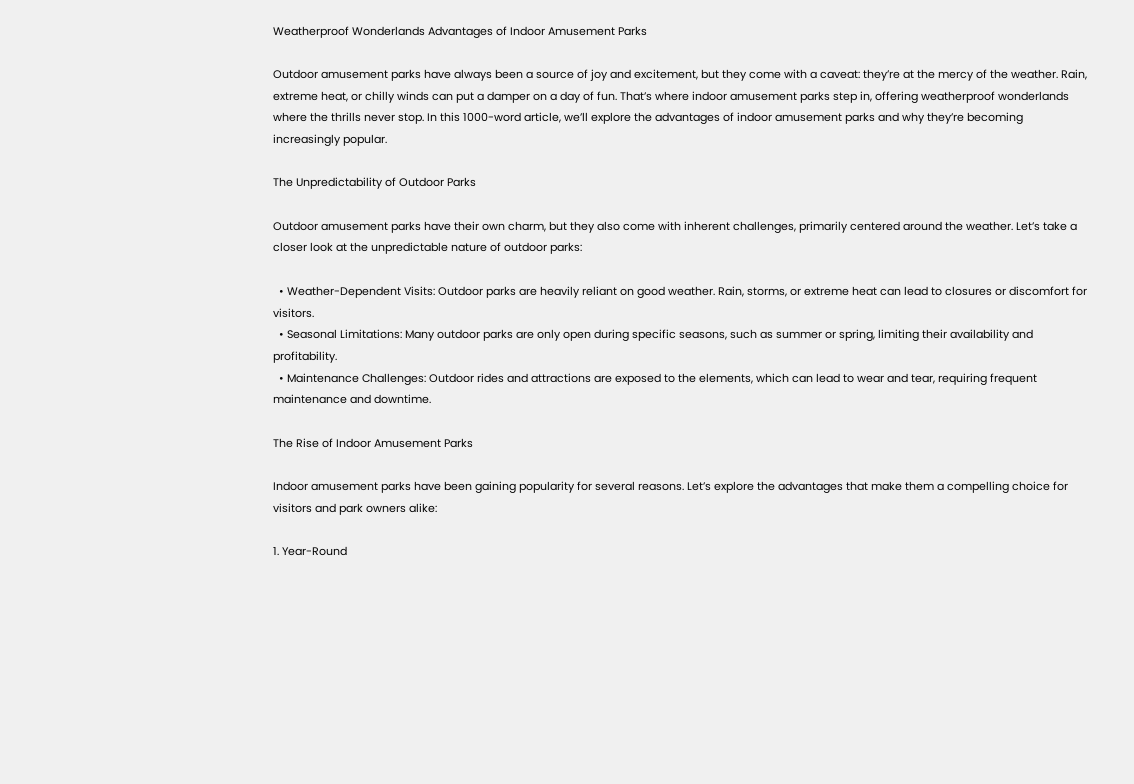Weatherproof Wonderlands Advantages of Indoor Amusement Parks

Outdoor amusement parks have always been a source of joy and excitement, but they come with a caveat: they’re at the mercy of the weather. Rain, extreme heat, or chilly winds can put a damper on a day of fun. That’s where indoor amusement parks step in, offering weatherproof wonderlands where the thrills never stop. In this 1000-word article, we’ll explore the advantages of indoor amusement parks and why they’re becoming increasingly popular.

The Unpredictability of Outdoor Parks

Outdoor amusement parks have their own charm, but they also come with inherent challenges, primarily centered around the weather. Let’s take a closer look at the unpredictable nature of outdoor parks:

  • Weather-Dependent Visits: Outdoor parks are heavily reliant on good weather. Rain, storms, or extreme heat can lead to closures or discomfort for visitors.
  • Seasonal Limitations: Many outdoor parks are only open during specific seasons, such as summer or spring, limiting their availability and profitability.
  • Maintenance Challenges: Outdoor rides and attractions are exposed to the elements, which can lead to wear and tear, requiring frequent maintenance and downtime.

The Rise of Indoor Amusement Parks

Indoor amusement parks have been gaining popularity for several reasons. Let’s explore the advantages that make them a compelling choice for visitors and park owners alike:

1. Year-Round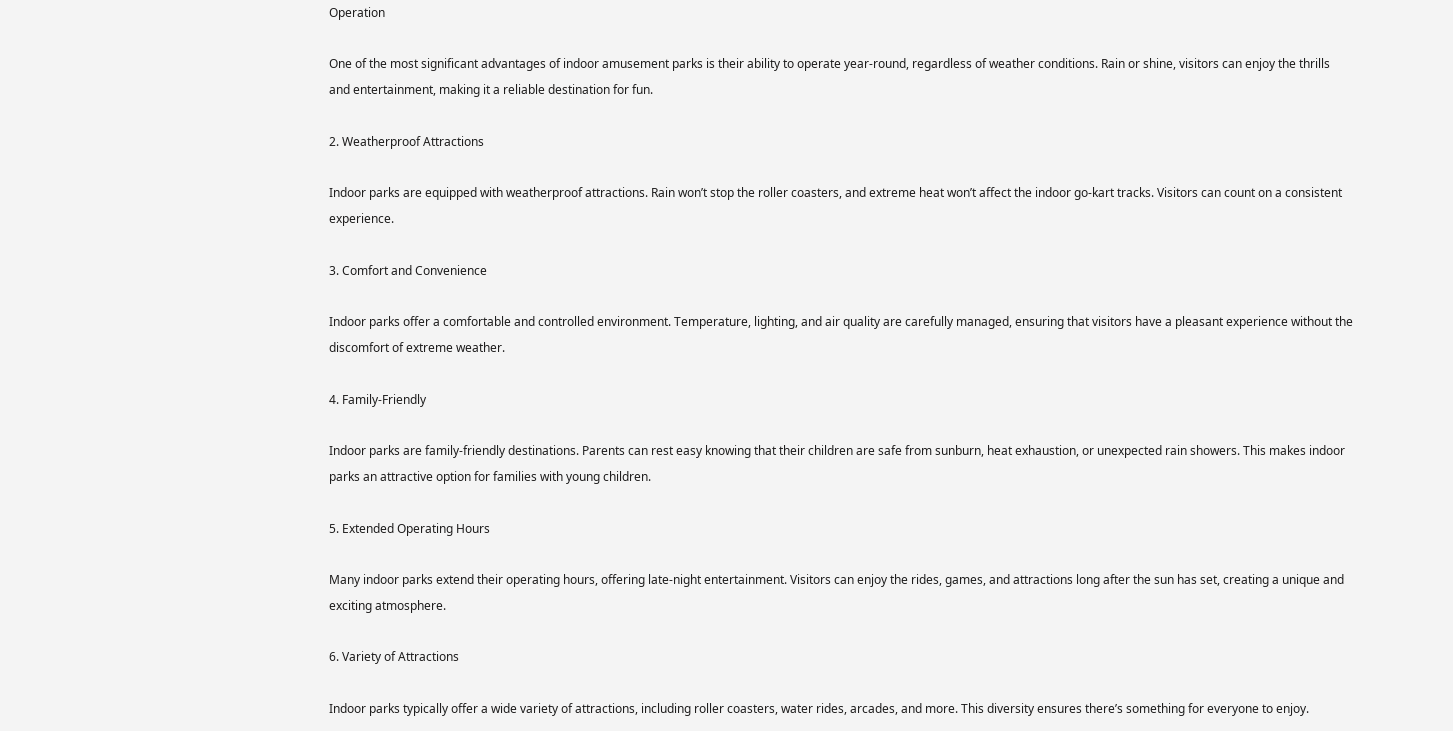Operation

One of the most significant advantages of indoor amusement parks is their ability to operate year-round, regardless of weather conditions. Rain or shine, visitors can enjoy the thrills and entertainment, making it a reliable destination for fun.

2. Weatherproof Attractions

Indoor parks are equipped with weatherproof attractions. Rain won’t stop the roller coasters, and extreme heat won’t affect the indoor go-kart tracks. Visitors can count on a consistent experience.

3. Comfort and Convenience

Indoor parks offer a comfortable and controlled environment. Temperature, lighting, and air quality are carefully managed, ensuring that visitors have a pleasant experience without the discomfort of extreme weather.

4. Family-Friendly

Indoor parks are family-friendly destinations. Parents can rest easy knowing that their children are safe from sunburn, heat exhaustion, or unexpected rain showers. This makes indoor parks an attractive option for families with young children.

5. Extended Operating Hours

Many indoor parks extend their operating hours, offering late-night entertainment. Visitors can enjoy the rides, games, and attractions long after the sun has set, creating a unique and exciting atmosphere.

6. Variety of Attractions

Indoor parks typically offer a wide variety of attractions, including roller coasters, water rides, arcades, and more. This diversity ensures there’s something for everyone to enjoy.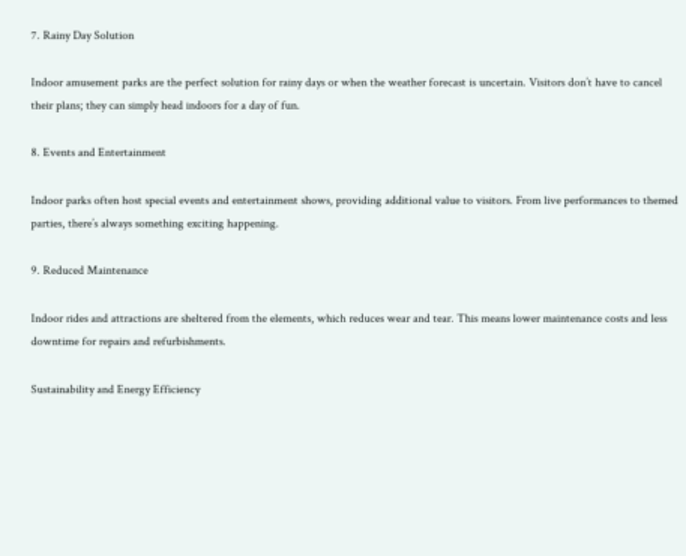7. Rainy Day Solution

Indoor amusement parks are the perfect solution for rainy days or when the weather forecast is uncertain. Visitors don’t have to cancel their plans; they can simply head indoors for a day of fun.

8. Events and Entertainment

Indoor parks often host special events and entertainment shows, providing additional value to visitors. From live performances to themed parties, there’s always something exciting happening.

9. Reduced Maintenance

Indoor rides and attractions are sheltered from the elements, which reduces wear and tear. This means lower maintenance costs and less downtime for repairs and refurbishments.

Sustainability and Energy Efficiency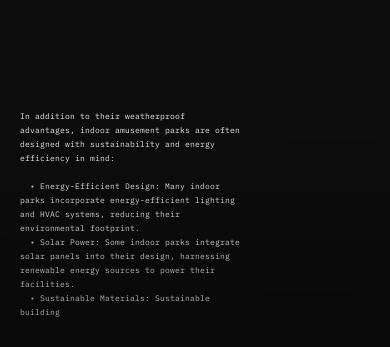In addition to their weatherproof advantages, indoor amusement parks are often designed with sustainability and energy efficiency in mind:

  • Energy-Efficient Design: Many indoor parks incorporate energy-efficient lighting and HVAC systems, reducing their environmental footprint.
  • Solar Power: Some indoor parks integrate solar panels into their design, harnessing renewable energy sources to power their facilities.
  • Sustainable Materials: Sustainable building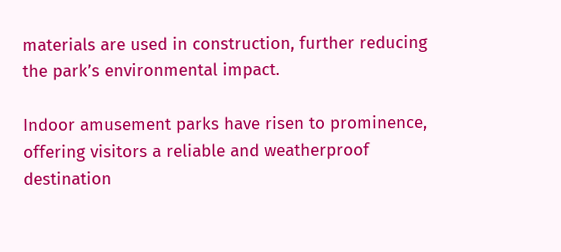materials are used in construction, further reducing the park’s environmental impact.

Indoor amusement parks have risen to prominence, offering visitors a reliable and weatherproof destination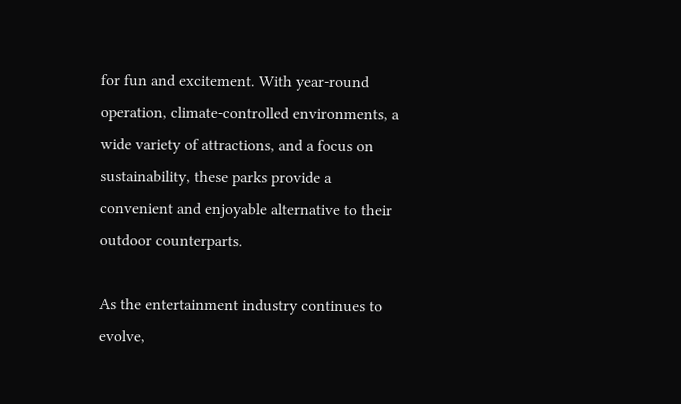for fun and excitement. With year-round operation, climate-controlled environments, a wide variety of attractions, and a focus on sustainability, these parks provide a convenient and enjoyable alternative to their outdoor counterparts.

As the entertainment industry continues to evolve,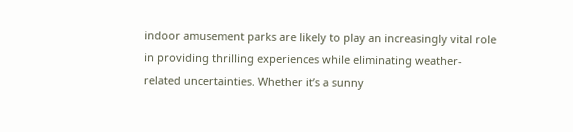indoor amusement parks are likely to play an increasingly vital role in providing thrilling experiences while eliminating weather-related uncertainties. Whether it’s a sunny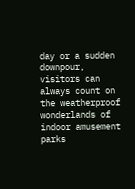day or a sudden downpour, visitors can always count on the weatherproof wonderlands of indoor amusement parks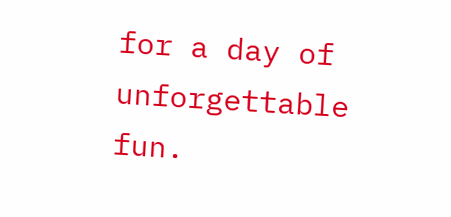for a day of unforgettable fun.